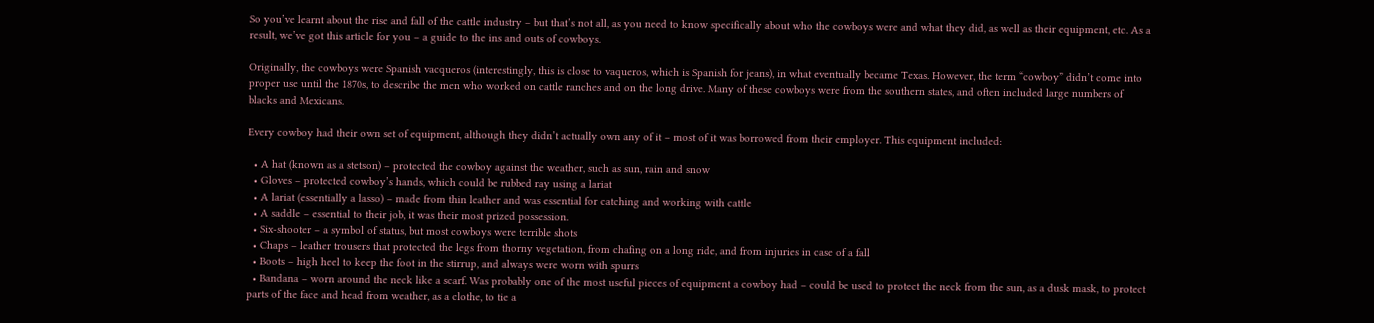So you’ve learnt about the rise and fall of the cattle industry – but that’s not all, as you need to know specifically about who the cowboys were and what they did, as well as their equipment, etc. As a result, we’ve got this article for you – a guide to the ins and outs of cowboys.

Originally, the cowboys were Spanish vacqueros (interestingly, this is close to vaqueros, which is Spanish for jeans), in what eventually became Texas. However, the term “cowboy” didn’t come into proper use until the 1870s, to describe the men who worked on cattle ranches and on the long drive. Many of these cowboys were from the southern states, and often included large numbers of blacks and Mexicans.

Every cowboy had their own set of equipment, although they didn’t actually own any of it – most of it was borrowed from their employer. This equipment included:

  • A hat (known as a stetson) – protected the cowboy against the weather, such as sun, rain and snow
  • Gloves – protected cowboy’s hands, which could be rubbed ray using a lariat
  • A lariat (essentially a lasso) – made from thin leather and was essential for catching and working with cattle
  • A saddle – essential to their job, it was their most prized possession.
  • Six-shooter – a symbol of status, but most cowboys were terrible shots
  • Chaps – leather trousers that protected the legs from thorny vegetation, from chafing on a long ride, and from injuries in case of a fall
  • Boots – high heel to keep the foot in the stirrup, and always were worn with spurrs
  • Bandana – worn around the neck like a scarf. Was probably one of the most useful pieces of equipment a cowboy had – could be used to protect the neck from the sun, as a dusk mask, to protect parts of the face and head from weather, as a clothe, to tie a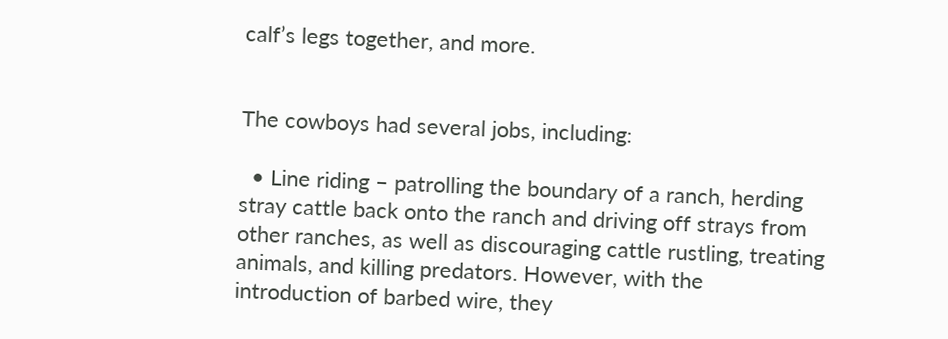calf’s legs together, and more.


The cowboys had several jobs, including:

  • Line riding – patrolling the boundary of a ranch, herding stray cattle back onto the ranch and driving off strays from other ranches, as well as discouraging cattle rustling, treating animals, and killing predators. However, with the introduction of barbed wire, they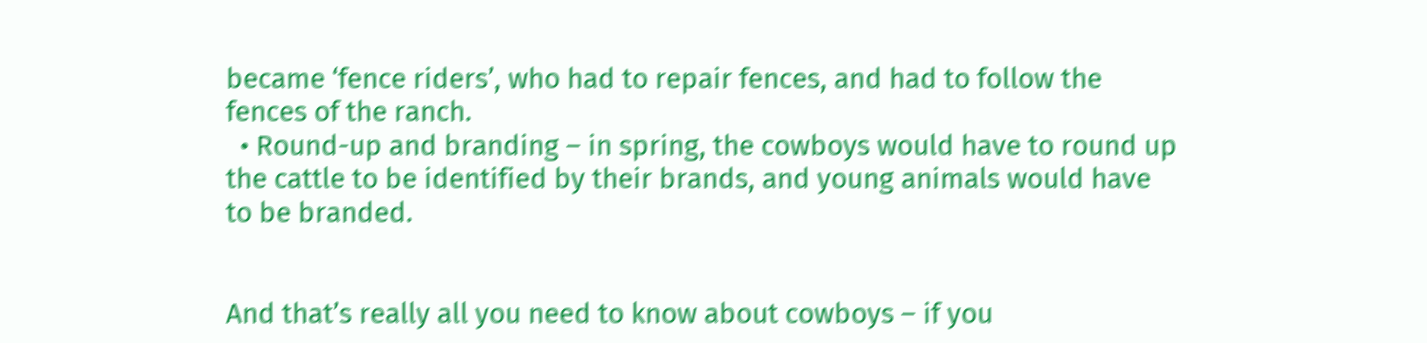became ‘fence riders’, who had to repair fences, and had to follow the fences of the ranch.
  • Round-up and branding – in spring, the cowboys would have to round up the cattle to be identified by their brands, and young animals would have to be branded.


And that’s really all you need to know about cowboys – if you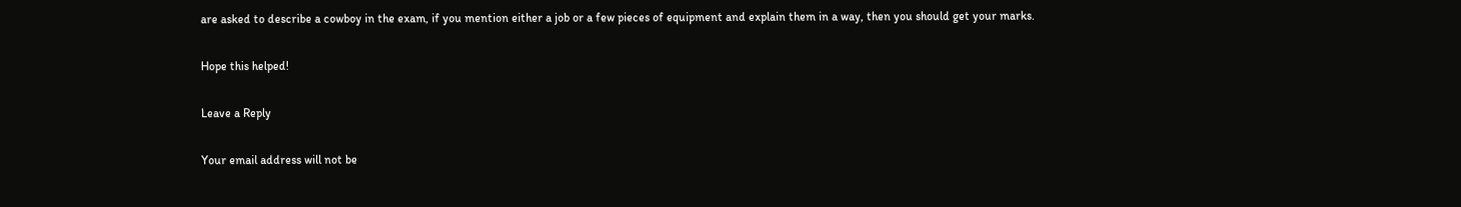are asked to describe a cowboy in the exam, if you mention either a job or a few pieces of equipment and explain them in a way, then you should get your marks.

Hope this helped!

Leave a Reply

Your email address will not be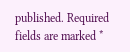published. Required fields are marked *